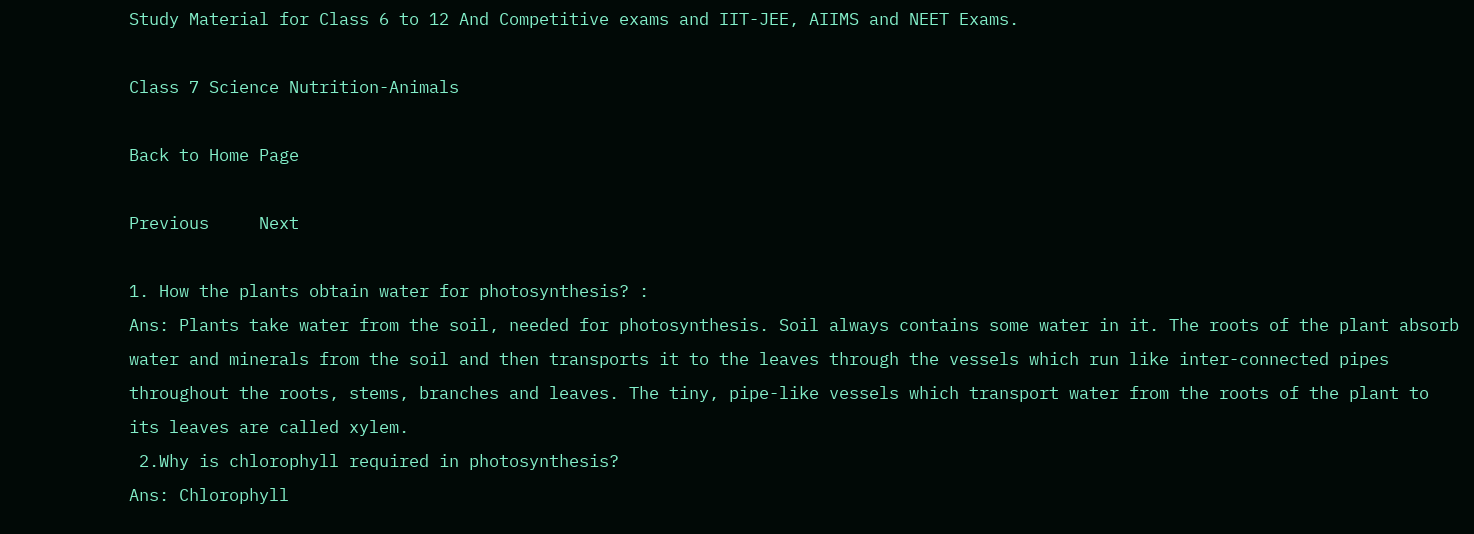Study Material for Class 6 to 12 And Competitive exams and IIT-JEE, AIIMS and NEET Exams.

Class 7 Science Nutrition-Animals

Back to Home Page

Previous     Next

1. How the plants obtain water for photosynthesis? :
Ans: Plants take water from the soil, needed for photosynthesis. Soil always contains some water in it. The roots of the plant absorb water and minerals from the soil and then transports it to the leaves through the vessels which run like inter-connected pipes throughout the roots, stems, branches and leaves. The tiny, pipe-like vessels which transport water from the roots of the plant to its leaves are called xylem.
 2.Why is chlorophyll required in photosynthesis?
Ans: Chlorophyll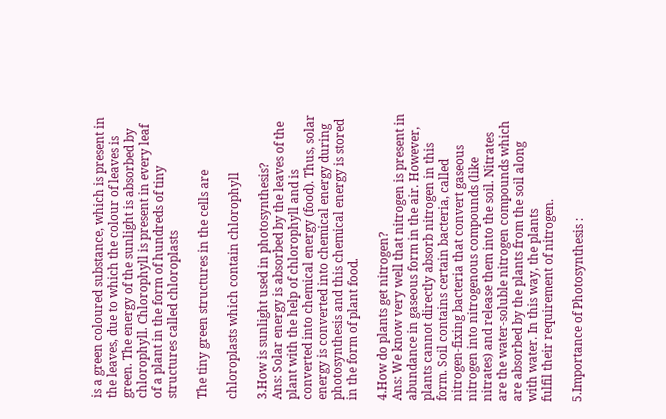is a green coloured substance, which is present in the leaves, due to which the colour of leaves is green. The energy of the sunlight is absorbed by chlorophyll. Chlorophyll is present in every leaf of a plant in the form of hundreds of tiny structures called chloroplasts

The tiny green structures in the cells are

chloroplasts which contain chlorophyll

3.How is sunlight used in photosynthesis?
Ans: Solar energy is absorbed by the leaves of the plant with the help of chlorophyll and is converted into chemical energy (food). Thus, solar energy is converted into chemical energy during photosynthesis and this chemical energy is stored in the form of plant food.

4.How do plants get nitrogen?
Ans: We know very well that nitrogen is present in abundance in gaseous form in the air. However, plants cannot directly absorb nitrogen in this form. Soil contains certain bacteria, called nitrogen-fixing bacteria that convert gaseous
nitrogen into nitrogenous compounds (like nitrates) and release them into the soil. Nitrates are the water-soluble nitrogen compounds which are absorbed by the plants from the soil along with water. In this way, the plants
fulfil their requirement of nitrogen.

5.Importance of Photosynthesis :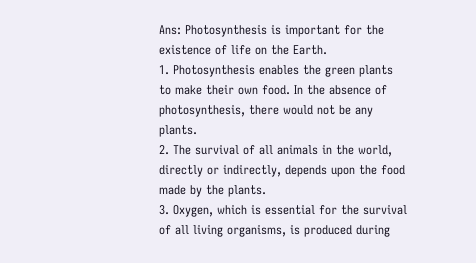Ans: Photosynthesis is important for the existence of life on the Earth.
1. Photosynthesis enables the green plants to make their own food. In the absence of photosynthesis, there would not be any plants.
2. The survival of all animals in the world, directly or indirectly, depends upon the food made by the plants.
3. Oxygen, which is essential for the survival of all living organisms, is produced during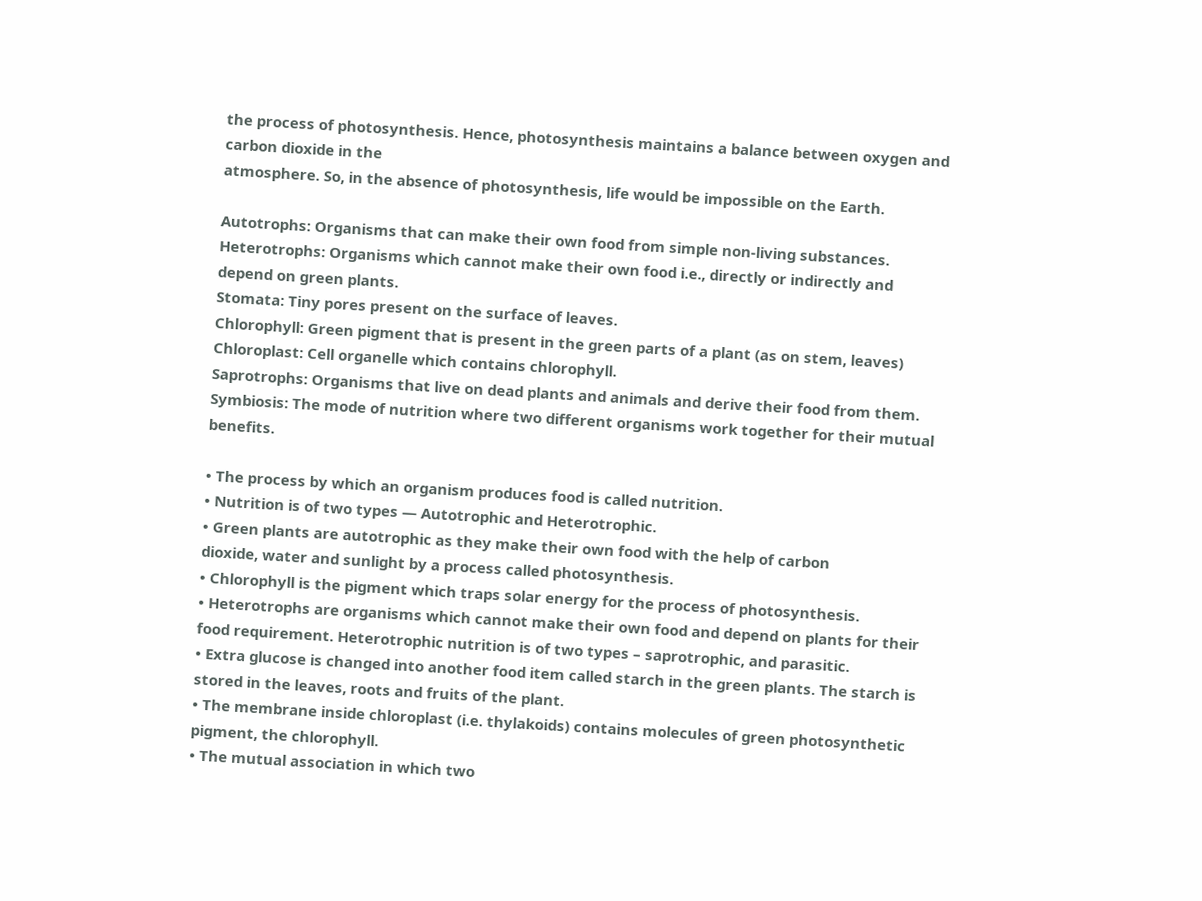the process of photosynthesis. Hence, photosynthesis maintains a balance between oxygen and carbon dioxide in the
atmosphere. So, in the absence of photosynthesis, life would be impossible on the Earth.

Autotrophs: Organisms that can make their own food from simple non-living substances.
Heterotrophs: Organisms which cannot make their own food i.e., directly or indirectly and depend on green plants.
Stomata: Tiny pores present on the surface of leaves.
Chlorophyll: Green pigment that is present in the green parts of a plant (as on stem, leaves)
Chloroplast: Cell organelle which contains chlorophyll.
Saprotrophs: Organisms that live on dead plants and animals and derive their food from them.
Symbiosis: The mode of nutrition where two different organisms work together for their mutual benefits.

• The process by which an organism produces food is called nutrition.
• Nutrition is of two types — Autotrophic and Heterotrophic.
• Green plants are autotrophic as they make their own food with the help of carbon
dioxide, water and sunlight by a process called photosynthesis.
• Chlorophyll is the pigment which traps solar energy for the process of photosynthesis.
• Heterotrophs are organisms which cannot make their own food and depend on plants for their food requirement. Heterotrophic nutrition is of two types – saprotrophic, and parasitic.
• Extra glucose is changed into another food item called starch in the green plants. The starch is stored in the leaves, roots and fruits of the plant.
• The membrane inside chloroplast (i.e. thylakoids) contains molecules of green photosynthetic pigment, the chlorophyll.
• The mutual association in which two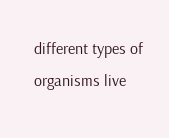different types of organisms live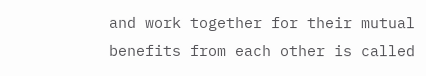and work together for their mutual benefits from each other is called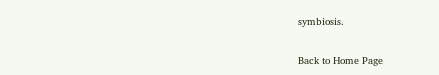symbiosis.


Back to Home Page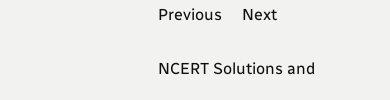Previous     Next

NCERT Solutions and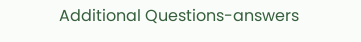Additional Questions-answers